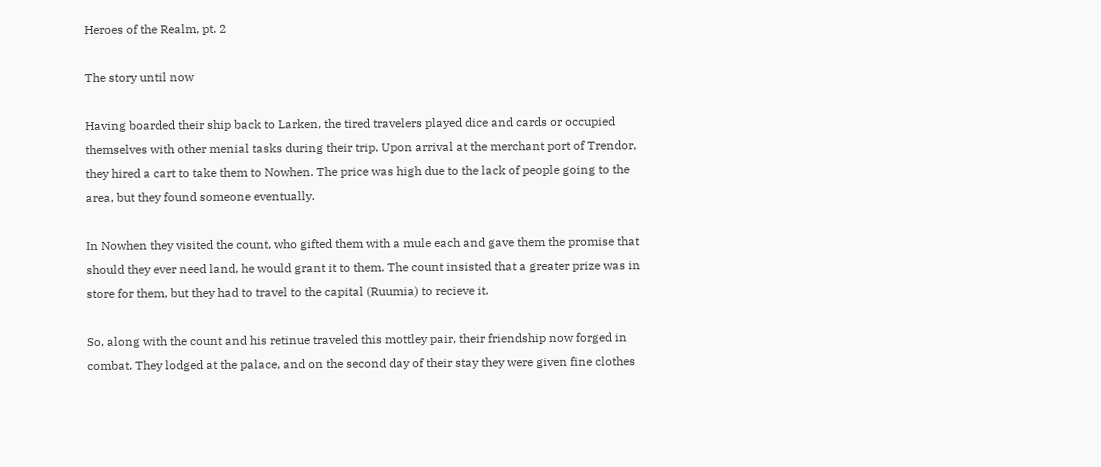Heroes of the Realm, pt. 2

The story until now

Having boarded their ship back to Larken, the tired travelers played dice and cards or occupied themselves with other menial tasks during their trip. Upon arrival at the merchant port of Trendor, they hired a cart to take them to Nowhen. The price was high due to the lack of people going to the area, but they found someone eventually.

In Nowhen they visited the count, who gifted them with a mule each and gave them the promise that should they ever need land, he would grant it to them. The count insisted that a greater prize was in store for them, but they had to travel to the capital (Ruumia) to recieve it.

So, along with the count and his retinue traveled this mottley pair, their friendship now forged in combat. They lodged at the palace, and on the second day of their stay they were given fine clothes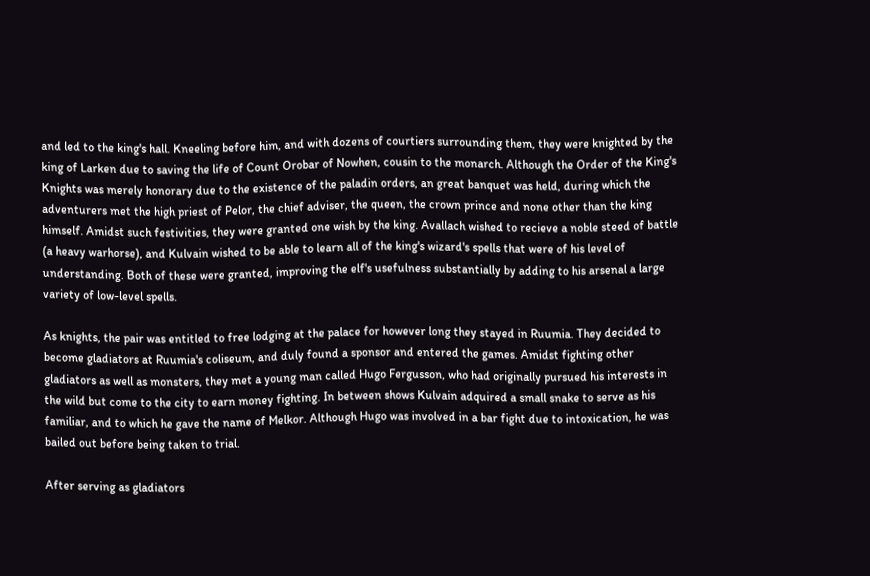and led to the king's hall. Kneeling before him, and with dozens of courtiers surrounding them, they were knighted by the king of Larken due to saving the life of Count Orobar of Nowhen, cousin to the monarch. Although the Order of the King's Knights was merely honorary due to the existence of the paladin orders, an great banquet was held, during which the adventurers met the high priest of Pelor, the chief adviser, the queen, the crown prince and none other than the king himself. Amidst such festivities, they were granted one wish by the king. Avallach wished to recieve a noble steed of battle (a heavy warhorse), and Kulvain wished to be able to learn all of the king's wizard's spells that were of his level of understanding. Both of these were granted, improving the elf's usefulness substantially by adding to his arsenal a large variety of low-level spells.

As knights, the pair was entitled to free lodging at the palace for however long they stayed in Ruumia. They decided to become gladiators at Ruumia's coliseum, and duly found a sponsor and entered the games. Amidst fighting other gladiators as well as monsters, they met a young man called Hugo Fergusson, who had originally pursued his interests in the wild but come to the city to earn money fighting. In between shows Kulvain adquired a small snake to serve as his familiar, and to which he gave the name of Melkor. Although Hugo was involved in a bar fight due to intoxication, he was bailed out before being taken to trial.

After serving as gladiators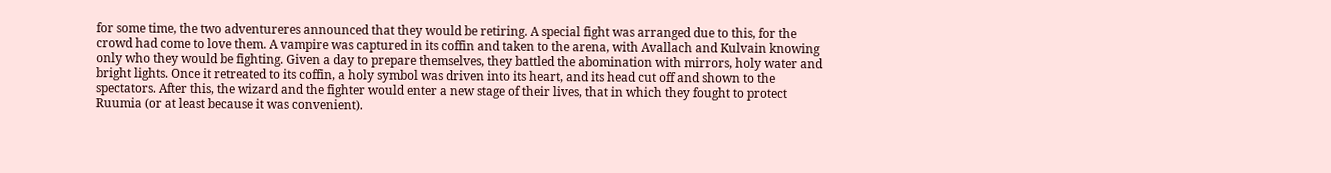for some time, the two adventureres announced that they would be retiring. A special fight was arranged due to this, for the crowd had come to love them. A vampire was captured in its coffin and taken to the arena, with Avallach and Kulvain knowing only who they would be fighting. Given a day to prepare themselves, they battled the abomination with mirrors, holy water and bright lights. Once it retreated to its coffin, a holy symbol was driven into its heart, and its head cut off and shown to the spectators. After this, the wizard and the fighter would enter a new stage of their lives, that in which they fought to protect Ruumia (or at least because it was convenient).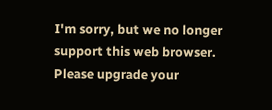I'm sorry, but we no longer support this web browser. Please upgrade your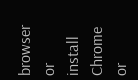browser or install Chrome or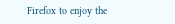Firefox to enjoy the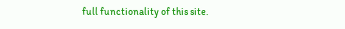full functionality of this site.